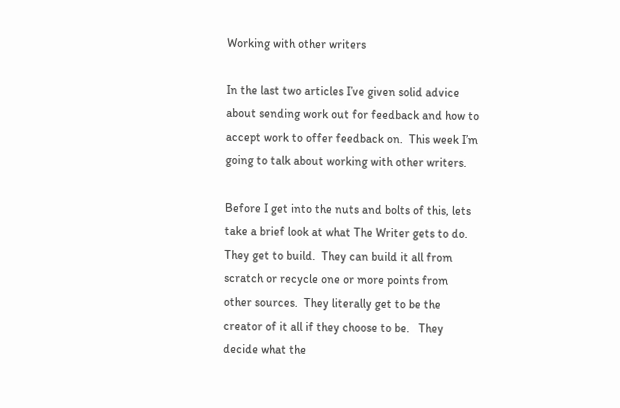Working with other writers

In the last two articles I’ve given solid advice about sending work out for feedback and how to accept work to offer feedback on.  This week I’m going to talk about working with other writers.

Before I get into the nuts and bolts of this, lets take a brief look at what The Writer gets to do.  They get to build.  They can build it all from scratch or recycle one or more points from other sources.  They literally get to be the creator of it all if they choose to be.   They decide what the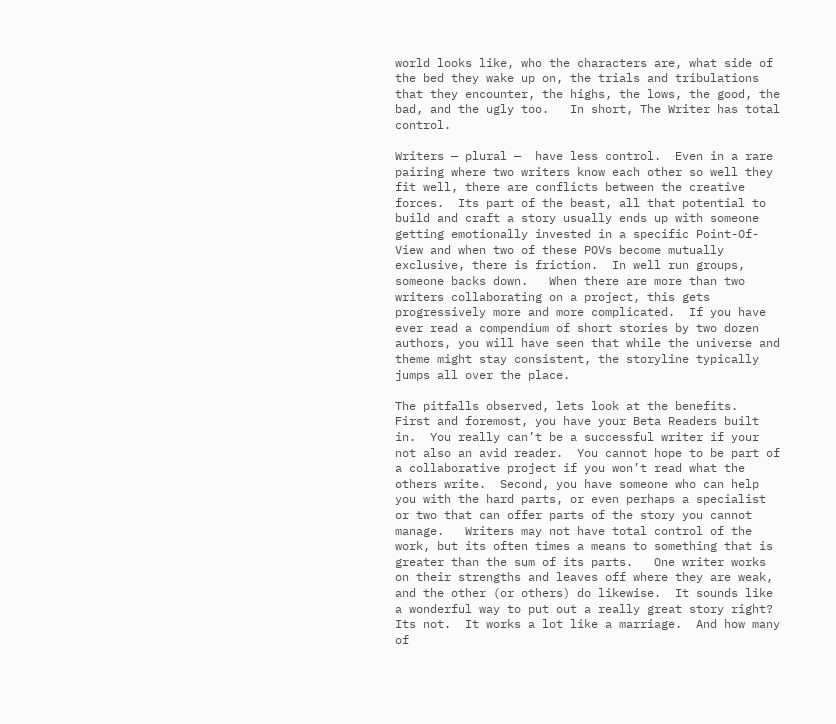world looks like, who the characters are, what side of the bed they wake up on, the trials and tribulations that they encounter, the highs, the lows, the good, the bad, and the ugly too.   In short, The Writer has total control.

Writers — plural —  have less control.  Even in a rare pairing where two writers know each other so well they fit well, there are conflicts between the creative forces.  Its part of the beast, all that potential to build and craft a story usually ends up with someone getting emotionally invested in a specific Point-Of-View and when two of these POVs become mutually exclusive, there is friction.  In well run groups, someone backs down.   When there are more than two writers collaborating on a project, this gets progressively more and more complicated.  If you have ever read a compendium of short stories by two dozen authors, you will have seen that while the universe and theme might stay consistent, the storyline typically jumps all over the place.

The pitfalls observed, lets look at the benefits.  First and foremost, you have your Beta Readers built in.  You really can’t be a successful writer if your not also an avid reader.  You cannot hope to be part of a collaborative project if you won’t read what the others write.  Second, you have someone who can help you with the hard parts, or even perhaps a specialist or two that can offer parts of the story you cannot manage.   Writers may not have total control of the work, but its often times a means to something that is greater than the sum of its parts.   One writer works on their strengths and leaves off where they are weak, and the other (or others) do likewise.  It sounds like a wonderful way to put out a really great story right?   Its not.  It works a lot like a marriage.  And how many of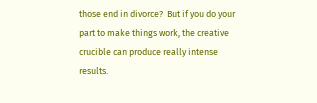those end in divorce?  But if you do your part to make things work, the creative crucible can produce really intense results.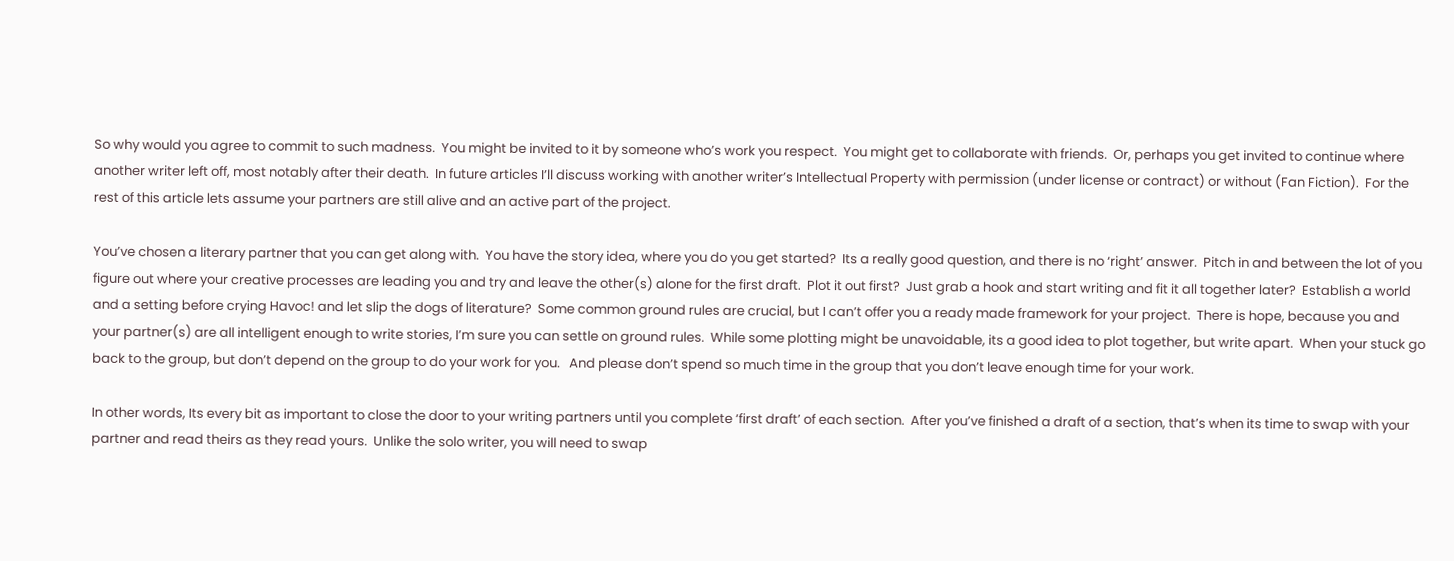So why would you agree to commit to such madness.  You might be invited to it by someone who’s work you respect.  You might get to collaborate with friends.  Or, perhaps you get invited to continue where another writer left off, most notably after their death.  In future articles I’ll discuss working with another writer’s Intellectual Property with permission (under license or contract) or without (Fan Fiction).  For the rest of this article lets assume your partners are still alive and an active part of the project.

You’ve chosen a literary partner that you can get along with.  You have the story idea, where you do you get started?  Its a really good question, and there is no ‘right’ answer.  Pitch in and between the lot of you figure out where your creative processes are leading you and try and leave the other(s) alone for the first draft.  Plot it out first?  Just grab a hook and start writing and fit it all together later?  Establish a world and a setting before crying Havoc! and let slip the dogs of literature?  Some common ground rules are crucial, but I can’t offer you a ready made framework for your project.  There is hope, because you and your partner(s) are all intelligent enough to write stories, I’m sure you can settle on ground rules.  While some plotting might be unavoidable, its a good idea to plot together, but write apart.  When your stuck go back to the group, but don’t depend on the group to do your work for you.   And please don’t spend so much time in the group that you don’t leave enough time for your work.

In other words, Its every bit as important to close the door to your writing partners until you complete ‘first draft’ of each section.  After you’ve finished a draft of a section, that’s when its time to swap with your partner and read theirs as they read yours.  Unlike the solo writer, you will need to swap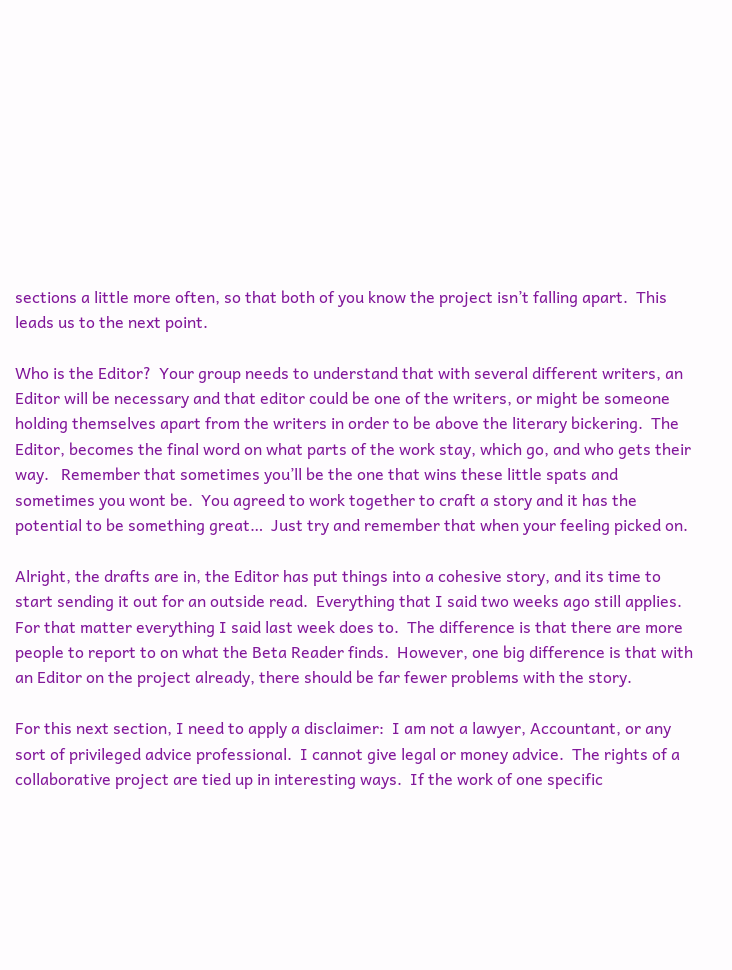sections a little more often, so that both of you know the project isn’t falling apart.  This leads us to the next point.

Who is the Editor?  Your group needs to understand that with several different writers, an Editor will be necessary and that editor could be one of the writers, or might be someone holding themselves apart from the writers in order to be above the literary bickering.  The Editor, becomes the final word on what parts of the work stay, which go, and who gets their way.   Remember that sometimes you’ll be the one that wins these little spats and sometimes you wont be.  You agreed to work together to craft a story and it has the potential to be something great…  Just try and remember that when your feeling picked on.

Alright, the drafts are in, the Editor has put things into a cohesive story, and its time to start sending it out for an outside read.  Everything that I said two weeks ago still applies.  For that matter everything I said last week does to.  The difference is that there are more people to report to on what the Beta Reader finds.  However, one big difference is that with an Editor on the project already, there should be far fewer problems with the story.

For this next section, I need to apply a disclaimer:  I am not a lawyer, Accountant, or any sort of privileged advice professional.  I cannot give legal or money advice.  The rights of a collaborative project are tied up in interesting ways.  If the work of one specific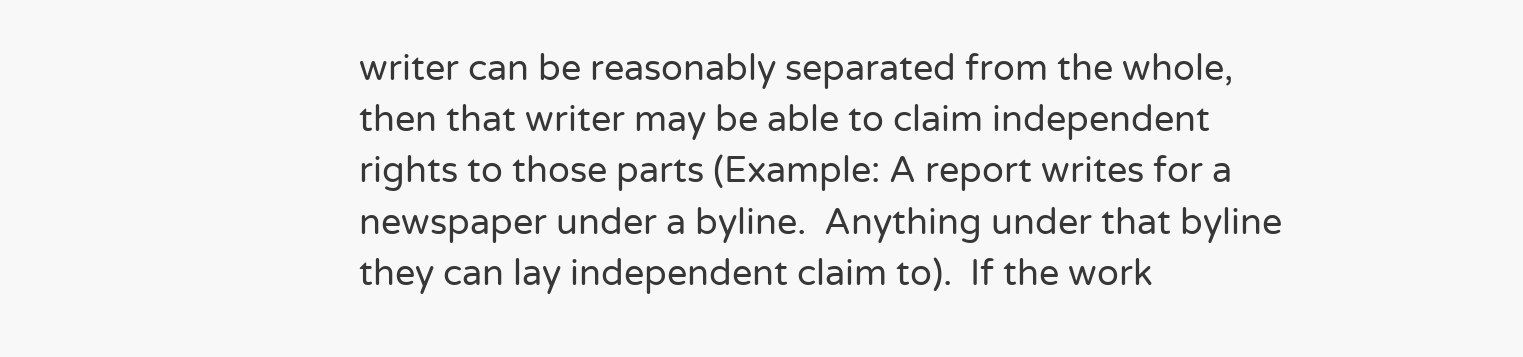writer can be reasonably separated from the whole,  then that writer may be able to claim independent rights to those parts (Example: A report writes for a newspaper under a byline.  Anything under that byline they can lay independent claim to).  If the work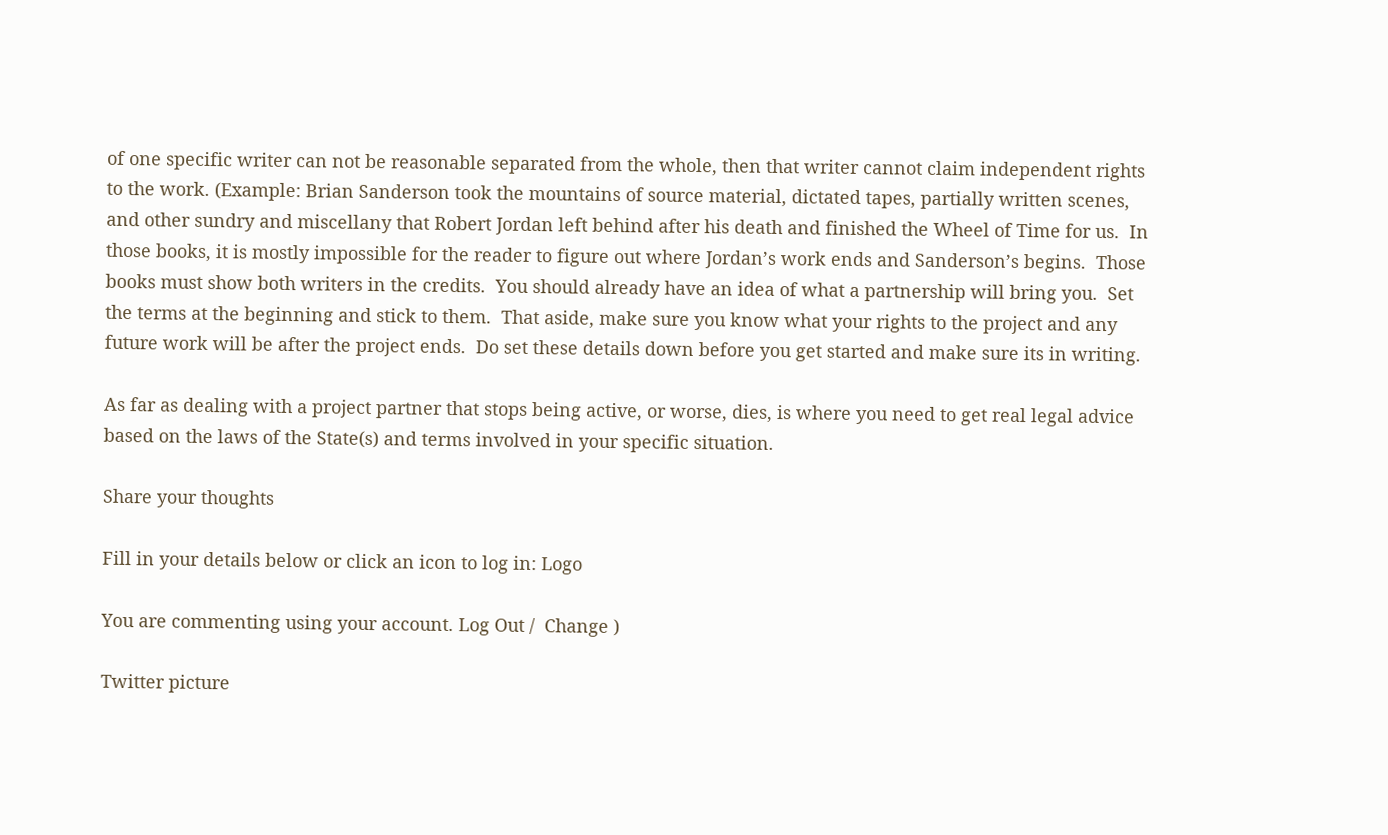of one specific writer can not be reasonable separated from the whole, then that writer cannot claim independent rights to the work. (Example: Brian Sanderson took the mountains of source material, dictated tapes, partially written scenes, and other sundry and miscellany that Robert Jordan left behind after his death and finished the Wheel of Time for us.  In those books, it is mostly impossible for the reader to figure out where Jordan’s work ends and Sanderson’s begins.  Those books must show both writers in the credits.  You should already have an idea of what a partnership will bring you.  Set the terms at the beginning and stick to them.  That aside, make sure you know what your rights to the project and any future work will be after the project ends.  Do set these details down before you get started and make sure its in writing.

As far as dealing with a project partner that stops being active, or worse, dies, is where you need to get real legal advice based on the laws of the State(s) and terms involved in your specific situation.

Share your thoughts

Fill in your details below or click an icon to log in: Logo

You are commenting using your account. Log Out /  Change )

Twitter picture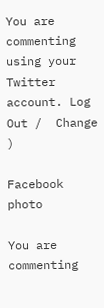You are commenting using your Twitter account. Log Out /  Change )

Facebook photo

You are commenting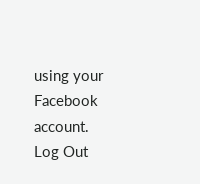using your Facebook account. Log Out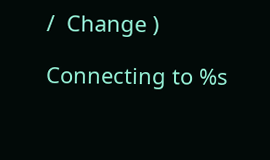/  Change )

Connecting to %s